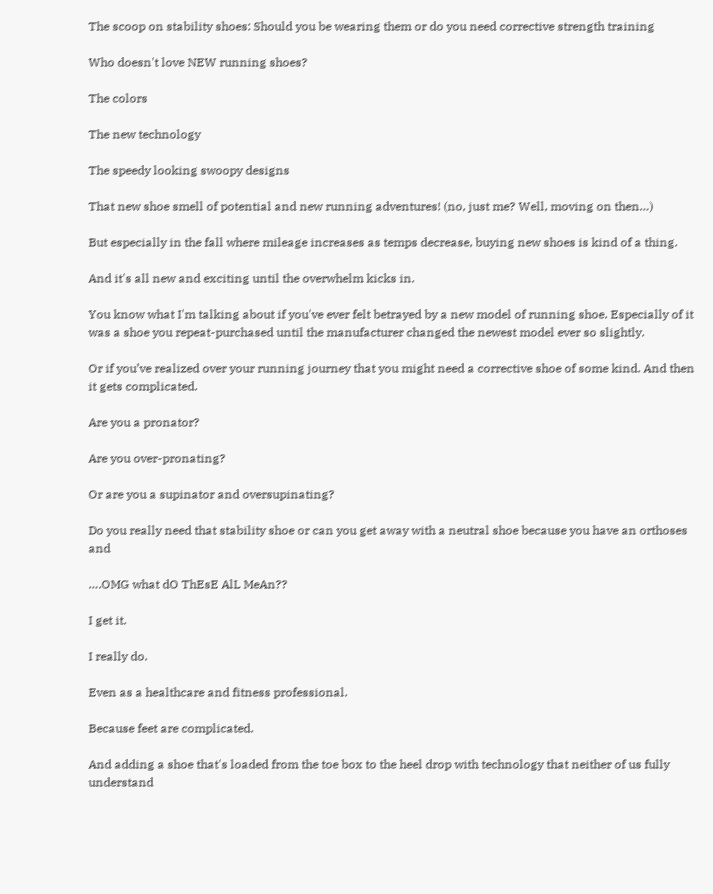The scoop on stability shoes: Should you be wearing them or do you need corrective strength training

Who doesn't love NEW running shoes?

The colors

The new technology

The speedy looking swoopy designs

That new shoe smell of potential and new running adventures! (no, just me? Well, moving on then…)

But especially in the fall where mileage increases as temps decrease, buying new shoes is kind of a thing.

And it's all new and exciting until the overwhelm kicks in.

You know what I'm talking about if you've ever felt betrayed by a new model of running shoe. Especially of it was a shoe you repeat-purchased until the manufacturer changed the newest model ever so slightly.

Or if you’ve realized over your running journey that you might need a corrective shoe of some kind. And then it gets complicated.

Are you a pronator?

Are you over-pronating?

Or are you a supinator and oversupinating?

Do you really need that stability shoe or can you get away with a neutral shoe because you have an orthoses and

….OMG what dO ThEsE AlL MeAn??

I get it.

I really do.

Even as a healthcare and fitness professional.

Because feet are complicated.

And adding a shoe that's loaded from the toe box to the heel drop with technology that neither of us fully understand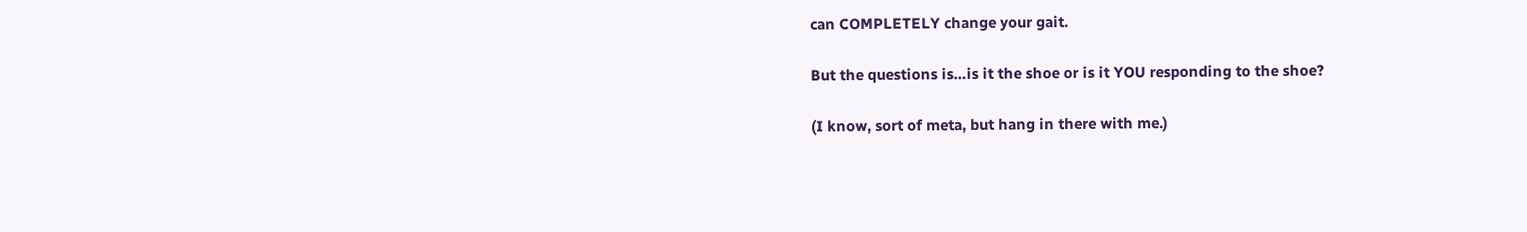can COMPLETELY change your gait.

But the questions is…is it the shoe or is it YOU responding to the shoe?

(I know, sort of meta, but hang in there with me.)